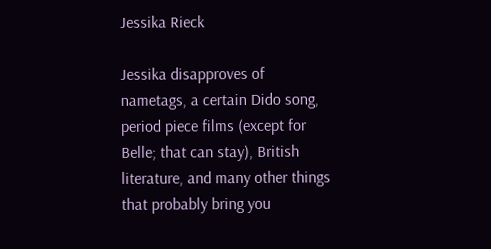Jessika Rieck

Jessika disapproves of nametags, a certain Dido song, period piece films (except for Belle; that can stay), British literature, and many other things that probably bring you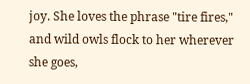joy. She loves the phrase "tire fires," and wild owls flock to her wherever she goes,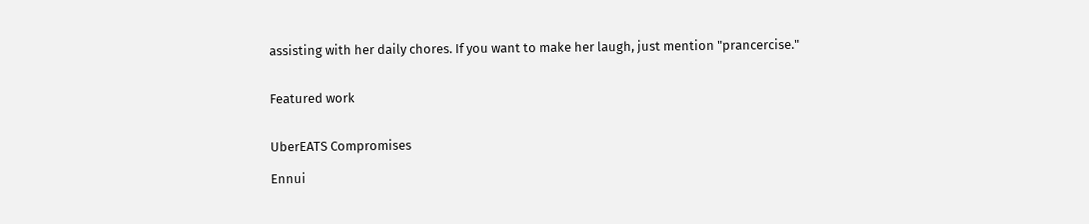assisting with her daily chores. If you want to make her laugh, just mention "prancercise."


Featured work


UberEATS Compromises

Ennui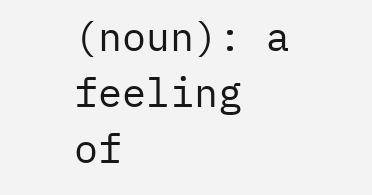(noun): a feeling of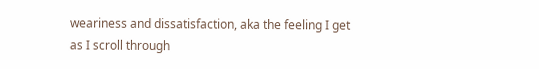weariness and dissatisfaction, aka the feeling I get as I scroll through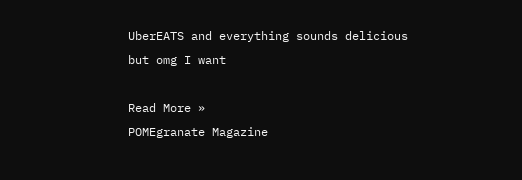UberEATS and everything sounds delicious but omg I want

Read More »
POMEgranate Magazine